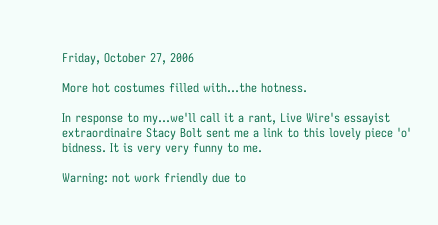Friday, October 27, 2006

More hot costumes filled with...the hotness.

In response to my...we'll call it a rant, Live Wire's essayist extraordinaire Stacy Bolt sent me a link to this lovely piece 'o' bidness. It is very very funny to me.

Warning: not work friendly due to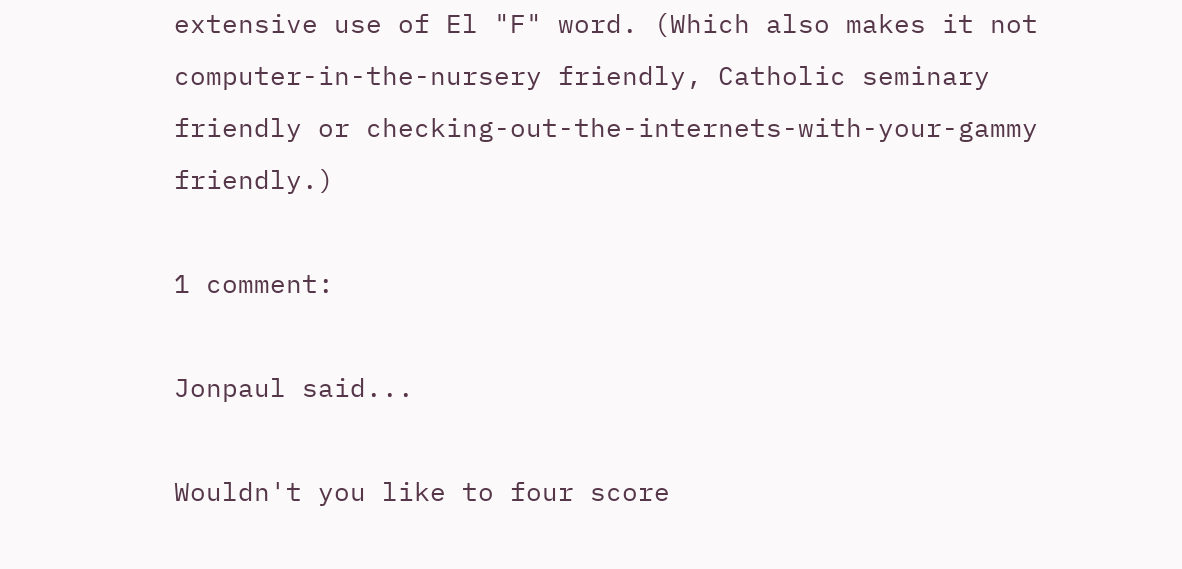extensive use of El "F" word. (Which also makes it not computer-in-the-nursery friendly, Catholic seminary friendly or checking-out-the-internets-with-your-gammy friendly.)

1 comment:

Jonpaul said...

Wouldn't you like to four score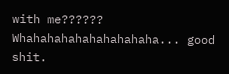with me??????
Whahahahahahahahahaha... good shit.